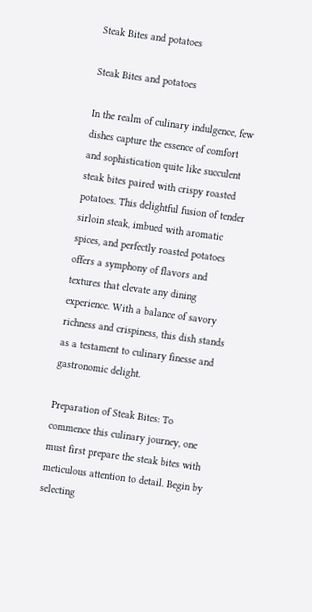Steak Bites and potatoes

Steak Bites and potatoes

In the realm of culinary indulgence, few dishes capture the essence of comfort and sophistication quite like succulent steak bites paired with crispy roasted potatoes. This delightful fusion of tender sirloin steak, imbued with aromatic spices, and perfectly roasted potatoes offers a symphony of flavors and textures that elevate any dining experience. With a balance of savory richness and crispiness, this dish stands as a testament to culinary finesse and gastronomic delight.

Preparation of Steak Bites: To commence this culinary journey, one must first prepare the steak bites with meticulous attention to detail. Begin by selecting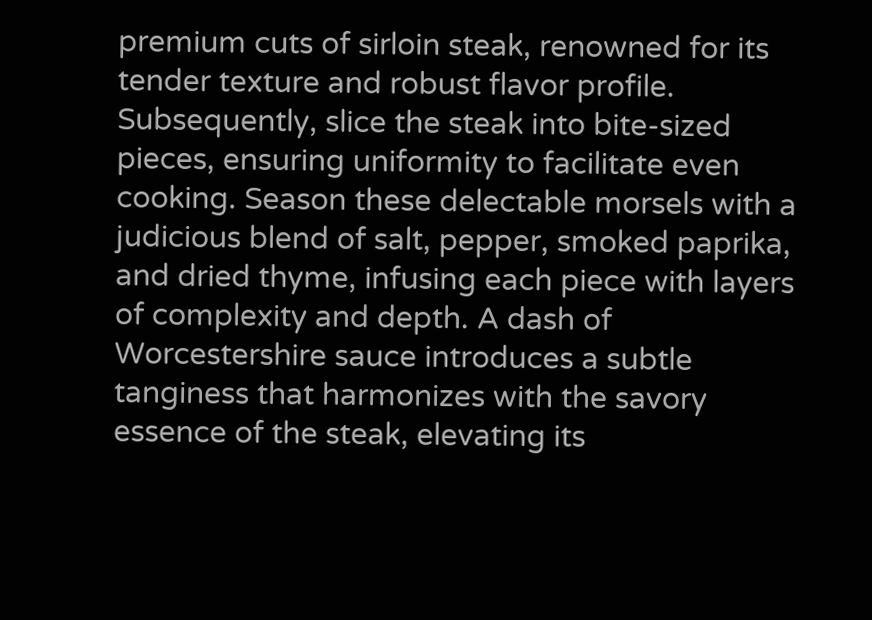premium cuts of sirloin steak, renowned for its tender texture and robust flavor profile. Subsequently, slice the steak into bite-sized pieces, ensuring uniformity to facilitate even cooking. Season these delectable morsels with a judicious blend of salt, pepper, smoked paprika, and dried thyme, infusing each piece with layers of complexity and depth. A dash of Worcestershire sauce introduces a subtle tanginess that harmonizes with the savory essence of the steak, elevating its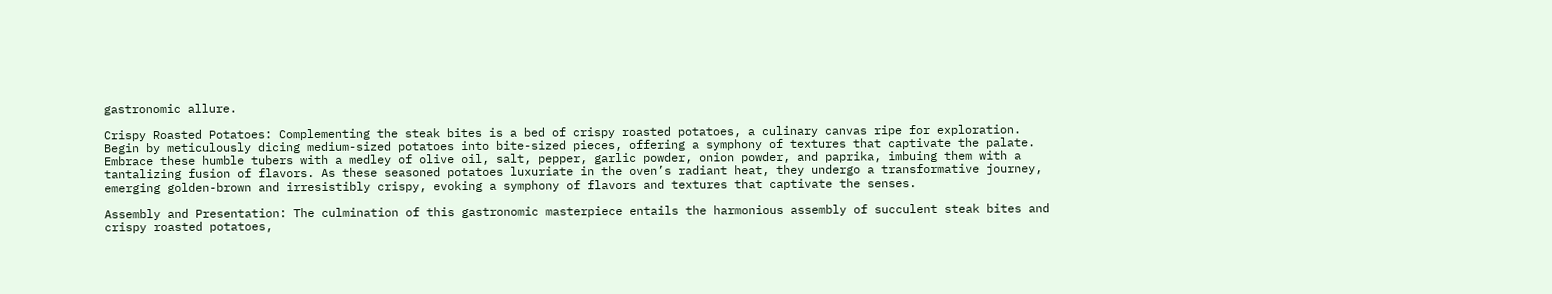gastronomic allure.

Crispy Roasted Potatoes: Complementing the steak bites is a bed of crispy roasted potatoes, a culinary canvas ripe for exploration. Begin by meticulously dicing medium-sized potatoes into bite-sized pieces, offering a symphony of textures that captivate the palate. Embrace these humble tubers with a medley of olive oil, salt, pepper, garlic powder, onion powder, and paprika, imbuing them with a tantalizing fusion of flavors. As these seasoned potatoes luxuriate in the oven’s radiant heat, they undergo a transformative journey, emerging golden-brown and irresistibly crispy, evoking a symphony of flavors and textures that captivate the senses.

Assembly and Presentation: The culmination of this gastronomic masterpiece entails the harmonious assembly of succulent steak bites and crispy roasted potatoes,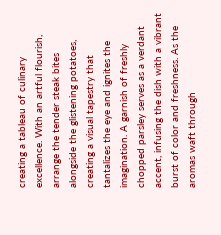creating a tableau of culinary excellence. With an artful flourish, arrange the tender steak bites alongside the glistening potatoes, creating a visual tapestry that tantalizes the eye and ignites the imagination. A garnish of freshly chopped parsley serves as a verdant accent, infusing the dish with a vibrant burst of color and freshness. As the aromas waft through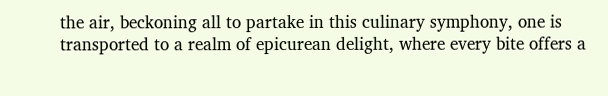the air, beckoning all to partake in this culinary symphony, one is transported to a realm of epicurean delight, where every bite offers a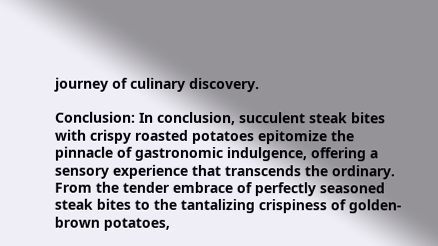journey of culinary discovery.

Conclusion: In conclusion, succulent steak bites with crispy roasted potatoes epitomize the pinnacle of gastronomic indulgence, offering a sensory experience that transcends the ordinary. From the tender embrace of perfectly seasoned steak bites to the tantalizing crispiness of golden-brown potatoes,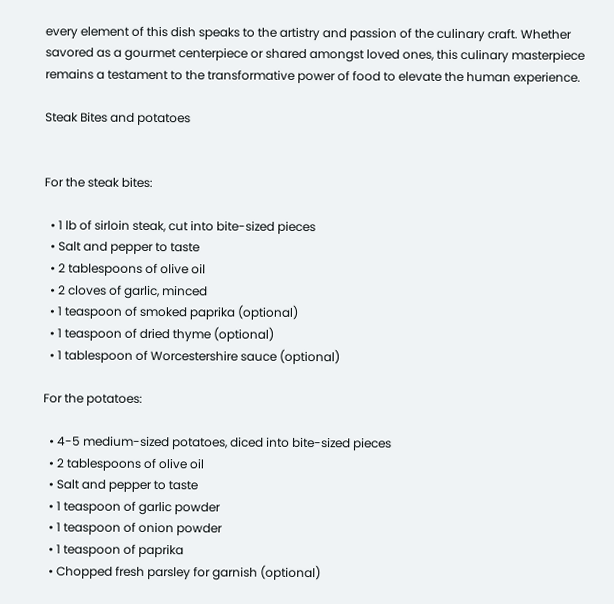every element of this dish speaks to the artistry and passion of the culinary craft. Whether savored as a gourmet centerpiece or shared amongst loved ones, this culinary masterpiece remains a testament to the transformative power of food to elevate the human experience.

Steak Bites and potatoes


For the steak bites:

  • 1 lb of sirloin steak, cut into bite-sized pieces
  • Salt and pepper to taste
  • 2 tablespoons of olive oil
  • 2 cloves of garlic, minced
  • 1 teaspoon of smoked paprika (optional)
  • 1 teaspoon of dried thyme (optional)
  • 1 tablespoon of Worcestershire sauce (optional)

For the potatoes:

  • 4-5 medium-sized potatoes, diced into bite-sized pieces
  • 2 tablespoons of olive oil
  • Salt and pepper to taste
  • 1 teaspoon of garlic powder
  • 1 teaspoon of onion powder
  • 1 teaspoon of paprika
  • Chopped fresh parsley for garnish (optional)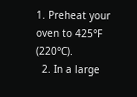1. Preheat your oven to 425°F (220°C).
  2. In a large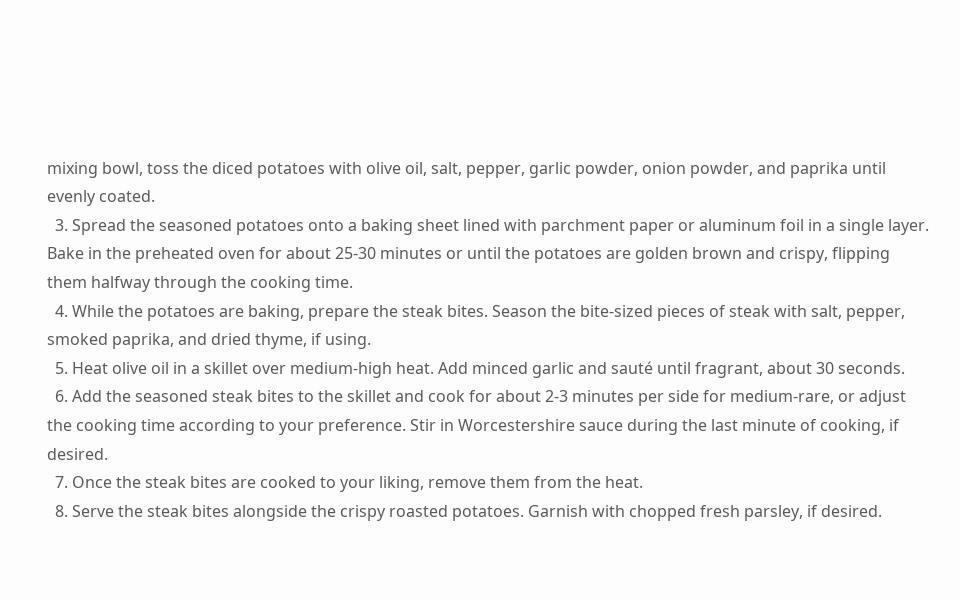mixing bowl, toss the diced potatoes with olive oil, salt, pepper, garlic powder, onion powder, and paprika until evenly coated.
  3. Spread the seasoned potatoes onto a baking sheet lined with parchment paper or aluminum foil in a single layer. Bake in the preheated oven for about 25-30 minutes or until the potatoes are golden brown and crispy, flipping them halfway through the cooking time.
  4. While the potatoes are baking, prepare the steak bites. Season the bite-sized pieces of steak with salt, pepper, smoked paprika, and dried thyme, if using.
  5. Heat olive oil in a skillet over medium-high heat. Add minced garlic and sauté until fragrant, about 30 seconds.
  6. Add the seasoned steak bites to the skillet and cook for about 2-3 minutes per side for medium-rare, or adjust the cooking time according to your preference. Stir in Worcestershire sauce during the last minute of cooking, if desired.
  7. Once the steak bites are cooked to your liking, remove them from the heat.
  8. Serve the steak bites alongside the crispy roasted potatoes. Garnish with chopped fresh parsley, if desired.